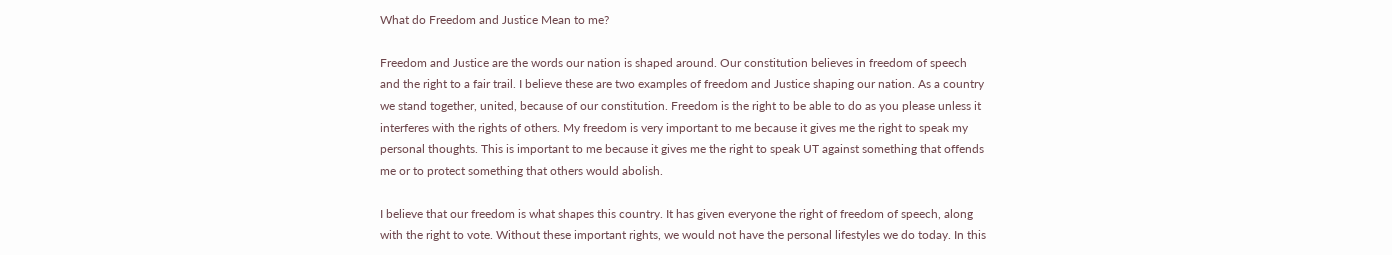What do Freedom and Justice Mean to me?

Freedom and Justice are the words our nation is shaped around. Our constitution believes in freedom of speech and the right to a fair trail. I believe these are two examples of freedom and Justice shaping our nation. As a country we stand together, united, because of our constitution. Freedom is the right to be able to do as you please unless it interferes with the rights of others. My freedom is very important to me because it gives me the right to speak my personal thoughts. This is important to me because it gives me the right to speak UT against something that offends me or to protect something that others would abolish.

I believe that our freedom is what shapes this country. It has given everyone the right of freedom of speech, along with the right to vote. Without these important rights, we would not have the personal lifestyles we do today. In this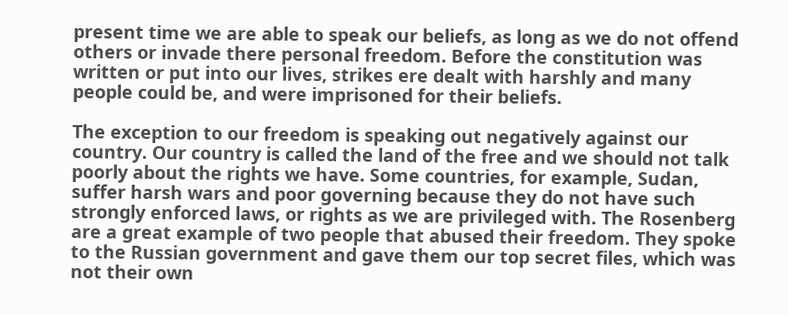present time we are able to speak our beliefs, as long as we do not offend others or invade there personal freedom. Before the constitution was written or put into our lives, strikes ere dealt with harshly and many people could be, and were imprisoned for their beliefs.

The exception to our freedom is speaking out negatively against our country. Our country is called the land of the free and we should not talk poorly about the rights we have. Some countries, for example, Sudan, suffer harsh wars and poor governing because they do not have such strongly enforced laws, or rights as we are privileged with. The Rosenberg are a great example of two people that abused their freedom. They spoke to the Russian government and gave them our top secret files, which was not their own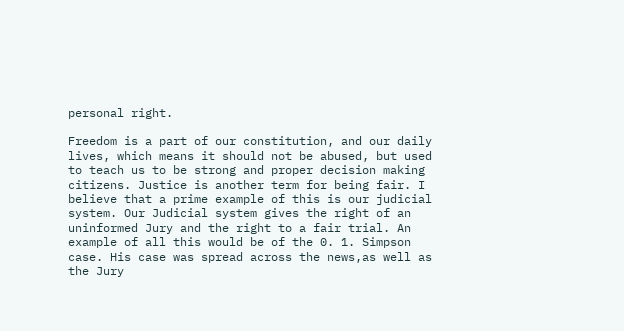personal right.

Freedom is a part of our constitution, and our daily lives, which means it should not be abused, but used to teach us to be strong and proper decision making citizens. Justice is another term for being fair. I believe that a prime example of this is our judicial system. Our Judicial system gives the right of an uninformed Jury and the right to a fair trial. An example of all this would be of the 0. 1. Simpson case. His case was spread across the news,as well as the Jury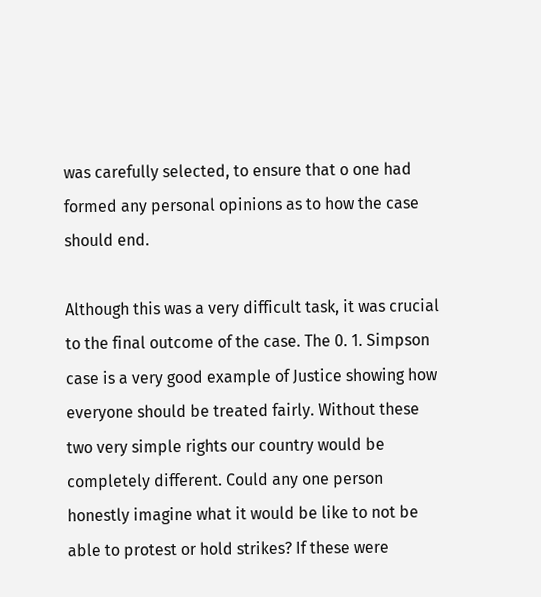was carefully selected, to ensure that o one had formed any personal opinions as to how the case should end.

Although this was a very difficult task, it was crucial to the final outcome of the case. The 0. 1. Simpson case is a very good example of Justice showing how everyone should be treated fairly. Without these two very simple rights our country would be completely different. Could any one person honestly imagine what it would be like to not be able to protest or hold strikes? If these were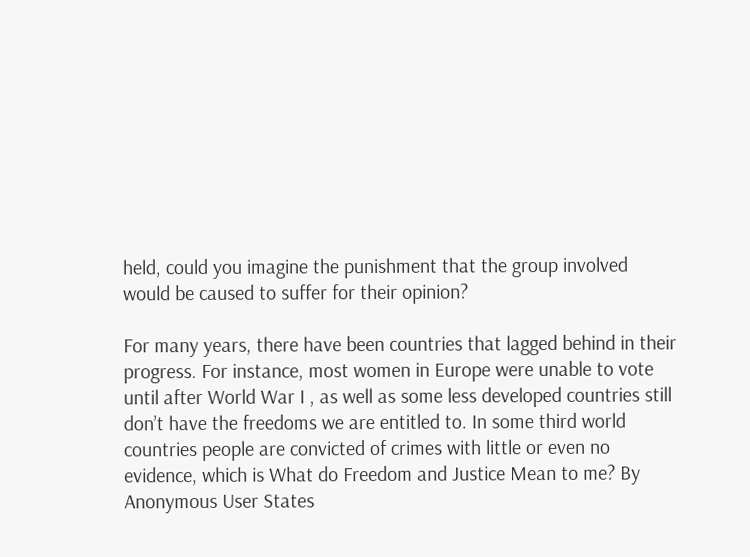held, could you imagine the punishment that the group involved would be caused to suffer for their opinion?

For many years, there have been countries that lagged behind in their progress. For instance, most women in Europe were unable to vote until after World War I , as well as some less developed countries still don’t have the freedoms we are entitled to. In some third world countries people are convicted of crimes with little or even no evidence, which is What do Freedom and Justice Mean to me? By Anonymous User States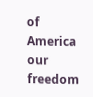of America our freedom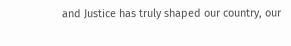and Justice has truly shaped our country, our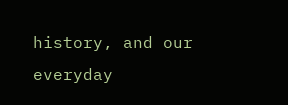history, and our everyday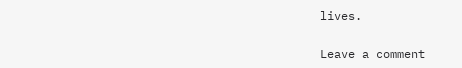lives.

Leave a comment